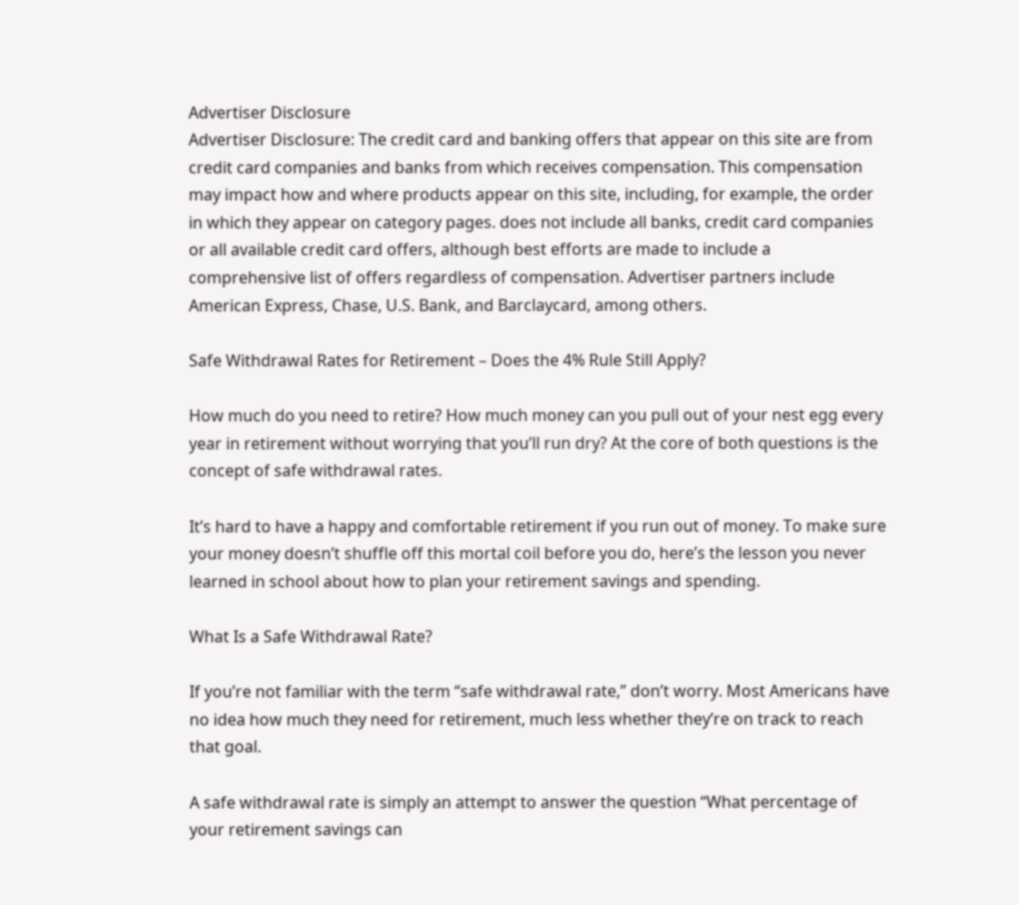Advertiser Disclosure
Advertiser Disclosure: The credit card and banking offers that appear on this site are from credit card companies and banks from which receives compensation. This compensation may impact how and where products appear on this site, including, for example, the order in which they appear on category pages. does not include all banks, credit card companies or all available credit card offers, although best efforts are made to include a comprehensive list of offers regardless of compensation. Advertiser partners include American Express, Chase, U.S. Bank, and Barclaycard, among others.

Safe Withdrawal Rates for Retirement – Does the 4% Rule Still Apply?

How much do you need to retire? How much money can you pull out of your nest egg every year in retirement without worrying that you’ll run dry? At the core of both questions is the concept of safe withdrawal rates.

It’s hard to have a happy and comfortable retirement if you run out of money. To make sure your money doesn’t shuffle off this mortal coil before you do, here’s the lesson you never learned in school about how to plan your retirement savings and spending.

What Is a Safe Withdrawal Rate?

If you’re not familiar with the term “safe withdrawal rate,” don’t worry. Most Americans have no idea how much they need for retirement, much less whether they’re on track to reach that goal.

A safe withdrawal rate is simply an attempt to answer the question “What percentage of your retirement savings can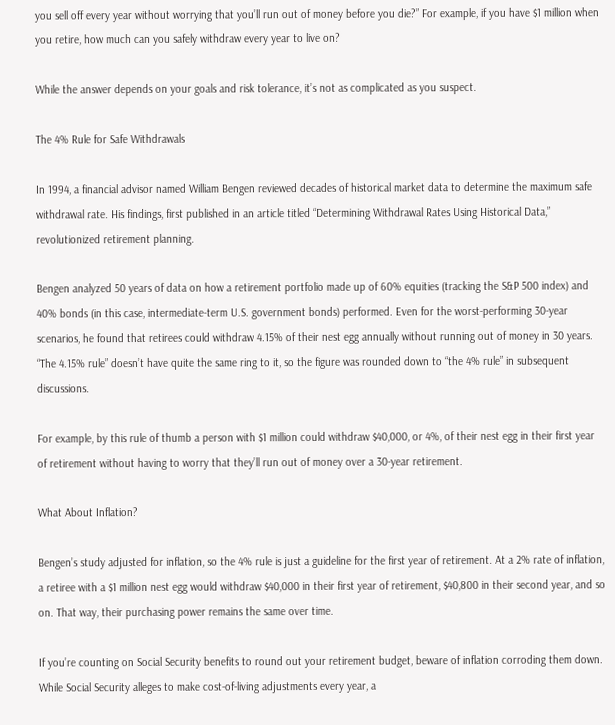you sell off every year without worrying that you’ll run out of money before you die?” For example, if you have $1 million when you retire, how much can you safely withdraw every year to live on?

While the answer depends on your goals and risk tolerance, it’s not as complicated as you suspect.

The 4% Rule for Safe Withdrawals

In 1994, a financial advisor named William Bengen reviewed decades of historical market data to determine the maximum safe withdrawal rate. His findings, first published in an article titled “Determining Withdrawal Rates Using Historical Data,” revolutionized retirement planning.

Bengen analyzed 50 years of data on how a retirement portfolio made up of 60% equities (tracking the S&P 500 index) and 40% bonds (in this case, intermediate-term U.S. government bonds) performed. Even for the worst-performing 30-year scenarios, he found that retirees could withdraw 4.15% of their nest egg annually without running out of money in 30 years. “The 4.15% rule” doesn’t have quite the same ring to it, so the figure was rounded down to “the 4% rule” in subsequent discussions.

For example, by this rule of thumb a person with $1 million could withdraw $40,000, or 4%, of their nest egg in their first year of retirement without having to worry that they’ll run out of money over a 30-year retirement.

What About Inflation?

Bengen’s study adjusted for inflation, so the 4% rule is just a guideline for the first year of retirement. At a 2% rate of inflation, a retiree with a $1 million nest egg would withdraw $40,000 in their first year of retirement, $40,800 in their second year, and so on. That way, their purchasing power remains the same over time.

If you’re counting on Social Security benefits to round out your retirement budget, beware of inflation corroding them down. While Social Security alleges to make cost-of-living adjustments every year, a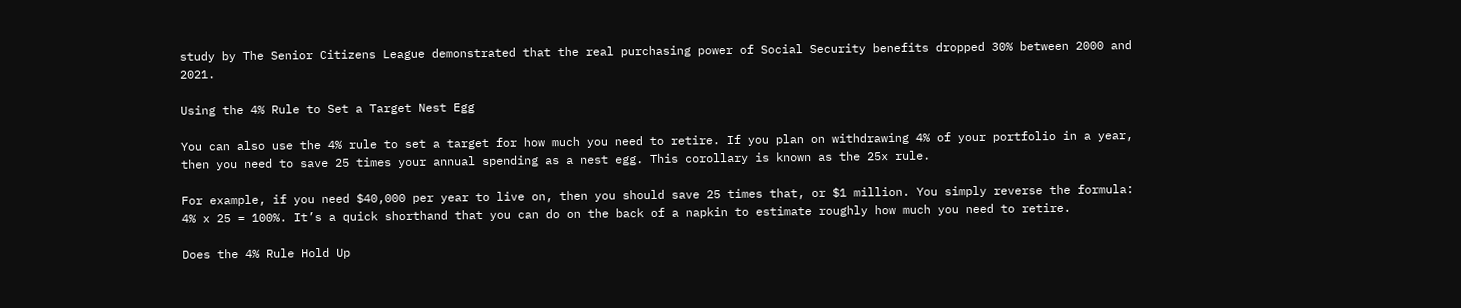study by The Senior Citizens League demonstrated that the real purchasing power of Social Security benefits dropped 30% between 2000 and 2021.

Using the 4% Rule to Set a Target Nest Egg

You can also use the 4% rule to set a target for how much you need to retire. If you plan on withdrawing 4% of your portfolio in a year, then you need to save 25 times your annual spending as a nest egg. This corollary is known as the 25x rule.

For example, if you need $40,000 per year to live on, then you should save 25 times that, or $1 million. You simply reverse the formula: 4% x 25 = 100%. It’s a quick shorthand that you can do on the back of a napkin to estimate roughly how much you need to retire.

Does the 4% Rule Hold Up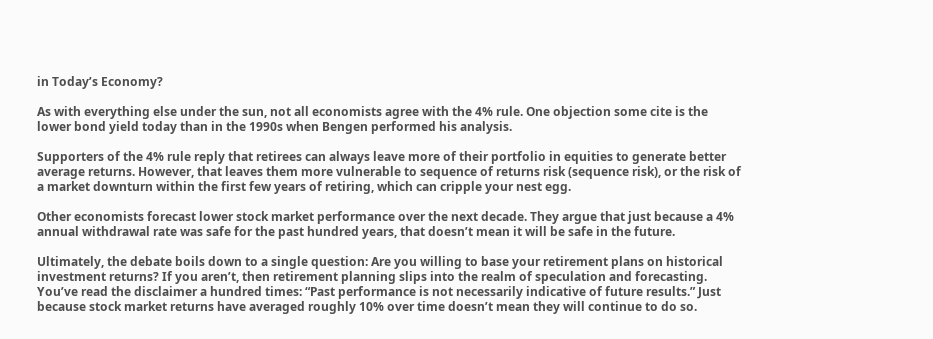in Today’s Economy?

As with everything else under the sun, not all economists agree with the 4% rule. One objection some cite is the lower bond yield today than in the 1990s when Bengen performed his analysis.

Supporters of the 4% rule reply that retirees can always leave more of their portfolio in equities to generate better average returns. However, that leaves them more vulnerable to sequence of returns risk (sequence risk), or the risk of a market downturn within the first few years of retiring, which can cripple your nest egg.

Other economists forecast lower stock market performance over the next decade. They argue that just because a 4% annual withdrawal rate was safe for the past hundred years, that doesn’t mean it will be safe in the future.

Ultimately, the debate boils down to a single question: Are you willing to base your retirement plans on historical investment returns? If you aren’t, then retirement planning slips into the realm of speculation and forecasting. You’ve read the disclaimer a hundred times: “Past performance is not necessarily indicative of future results.” Just because stock market returns have averaged roughly 10% over time doesn’t mean they will continue to do so.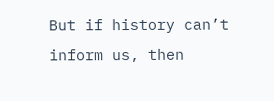But if history can’t inform us, then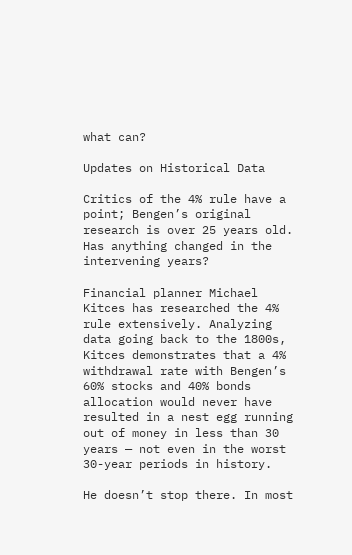what can?

Updates on Historical Data

Critics of the 4% rule have a point; Bengen’s original research is over 25 years old. Has anything changed in the intervening years?

Financial planner Michael Kitces has researched the 4% rule extensively. Analyzing data going back to the 1800s, Kitces demonstrates that a 4% withdrawal rate with Bengen’s 60% stocks and 40% bonds allocation would never have resulted in a nest egg running out of money in less than 30 years — not even in the worst 30-year periods in history.

He doesn’t stop there. In most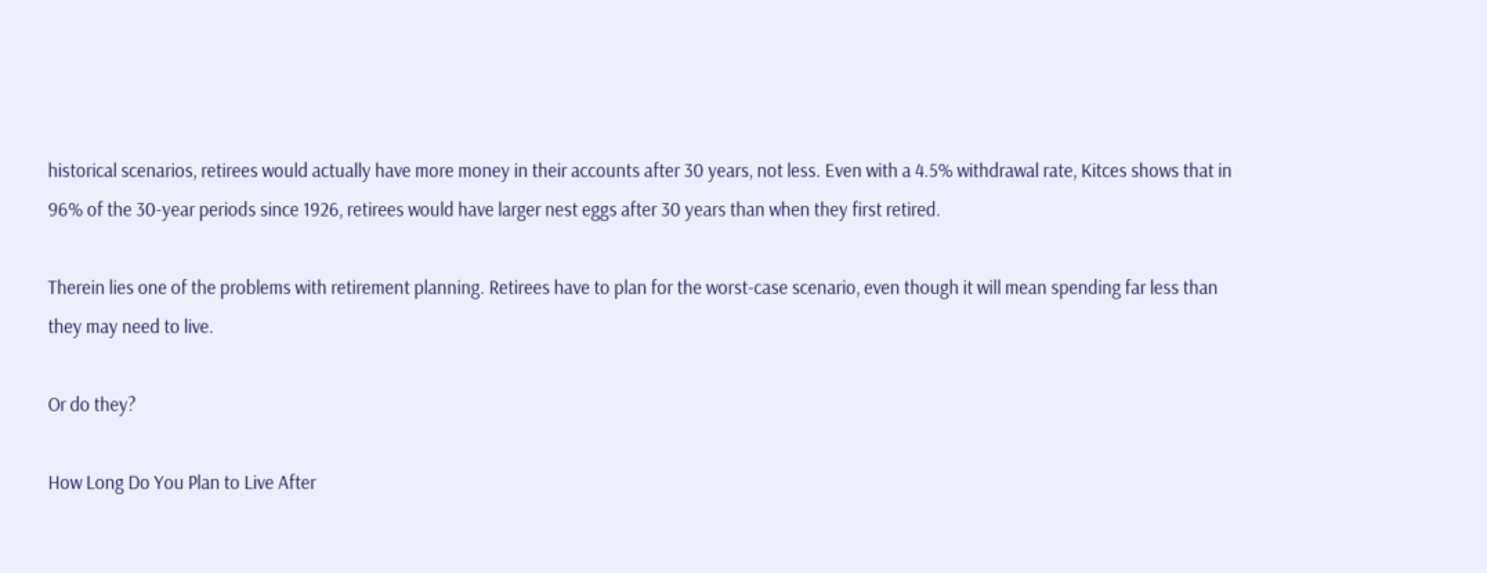historical scenarios, retirees would actually have more money in their accounts after 30 years, not less. Even with a 4.5% withdrawal rate, Kitces shows that in 96% of the 30-year periods since 1926, retirees would have larger nest eggs after 30 years than when they first retired.

Therein lies one of the problems with retirement planning. Retirees have to plan for the worst-case scenario, even though it will mean spending far less than they may need to live.

Or do they?

How Long Do You Plan to Live After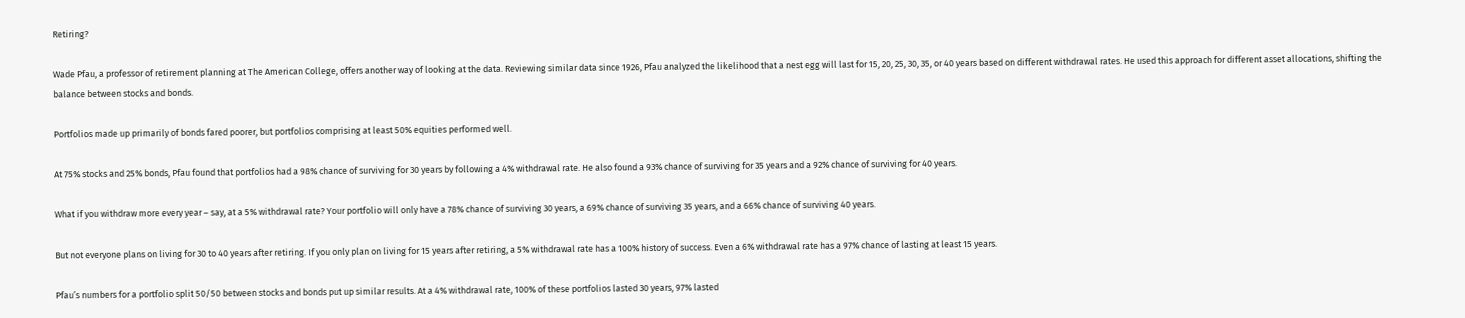Retiring?

Wade Pfau, a professor of retirement planning at The American College, offers another way of looking at the data. Reviewing similar data since 1926, Pfau analyzed the likelihood that a nest egg will last for 15, 20, 25, 30, 35, or 40 years based on different withdrawal rates. He used this approach for different asset allocations, shifting the balance between stocks and bonds.

Portfolios made up primarily of bonds fared poorer, but portfolios comprising at least 50% equities performed well.

At 75% stocks and 25% bonds, Pfau found that portfolios had a 98% chance of surviving for 30 years by following a 4% withdrawal rate. He also found a 93% chance of surviving for 35 years and a 92% chance of surviving for 40 years.

What if you withdraw more every year – say, at a 5% withdrawal rate? Your portfolio will only have a 78% chance of surviving 30 years, a 69% chance of surviving 35 years, and a 66% chance of surviving 40 years.

But not everyone plans on living for 30 to 40 years after retiring. If you only plan on living for 15 years after retiring, a 5% withdrawal rate has a 100% history of success. Even a 6% withdrawal rate has a 97% chance of lasting at least 15 years.

Pfau’s numbers for a portfolio split 50/50 between stocks and bonds put up similar results. At a 4% withdrawal rate, 100% of these portfolios lasted 30 years, 97% lasted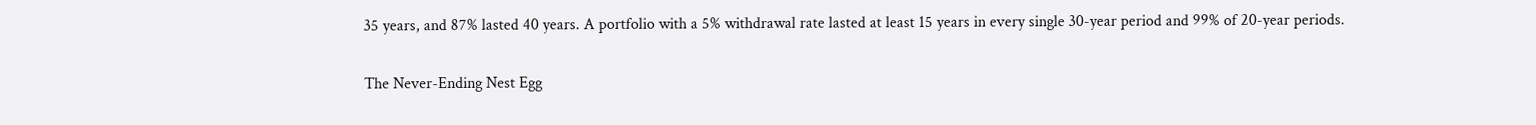35 years, and 87% lasted 40 years. A portfolio with a 5% withdrawal rate lasted at least 15 years in every single 30-year period and 99% of 20-year periods.

The Never-Ending Nest Egg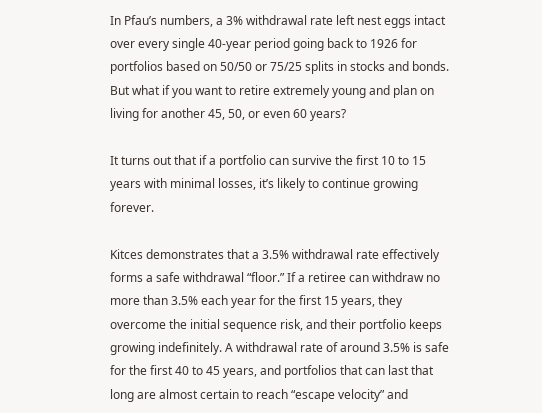In Pfau’s numbers, a 3% withdrawal rate left nest eggs intact over every single 40-year period going back to 1926 for portfolios based on 50/50 or 75/25 splits in stocks and bonds. But what if you want to retire extremely young and plan on living for another 45, 50, or even 60 years?

It turns out that if a portfolio can survive the first 10 to 15 years with minimal losses, it’s likely to continue growing forever.

Kitces demonstrates that a 3.5% withdrawal rate effectively forms a safe withdrawal “floor.” If a retiree can withdraw no more than 3.5% each year for the first 15 years, they overcome the initial sequence risk, and their portfolio keeps growing indefinitely. A withdrawal rate of around 3.5% is safe for the first 40 to 45 years, and portfolios that can last that long are almost certain to reach “escape velocity” and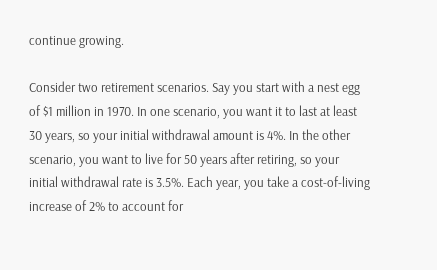continue growing.

Consider two retirement scenarios. Say you start with a nest egg of $1 million in 1970. In one scenario, you want it to last at least 30 years, so your initial withdrawal amount is 4%. In the other scenario, you want to live for 50 years after retiring, so your initial withdrawal rate is 3.5%. Each year, you take a cost-of-living increase of 2% to account for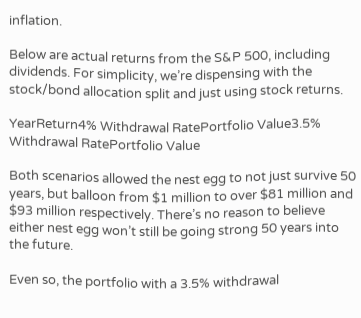inflation.

Below are actual returns from the S&P 500, including dividends. For simplicity, we’re dispensing with the stock/bond allocation split and just using stock returns.

YearReturn4% Withdrawal RatePortfolio Value3.5% Withdrawal RatePortfolio Value

Both scenarios allowed the nest egg to not just survive 50 years, but balloon from $1 million to over $81 million and $93 million respectively. There’s no reason to believe either nest egg won’t still be going strong 50 years into the future.

Even so, the portfolio with a 3.5% withdrawal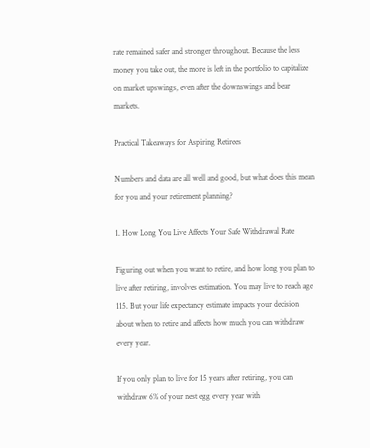rate remained safer and stronger throughout. Because the less money you take out, the more is left in the portfolio to capitalize on market upswings, even after the downswings and bear markets.

Practical Takeaways for Aspiring Retirees

Numbers and data are all well and good, but what does this mean for you and your retirement planning?

1. How Long You Live Affects Your Safe Withdrawal Rate

Figuring out when you want to retire, and how long you plan to live after retiring, involves estimation. You may live to reach age 115. But your life expectancy estimate impacts your decision about when to retire and affects how much you can withdraw every year.

If you only plan to live for 15 years after retiring, you can withdraw 6% of your nest egg every year with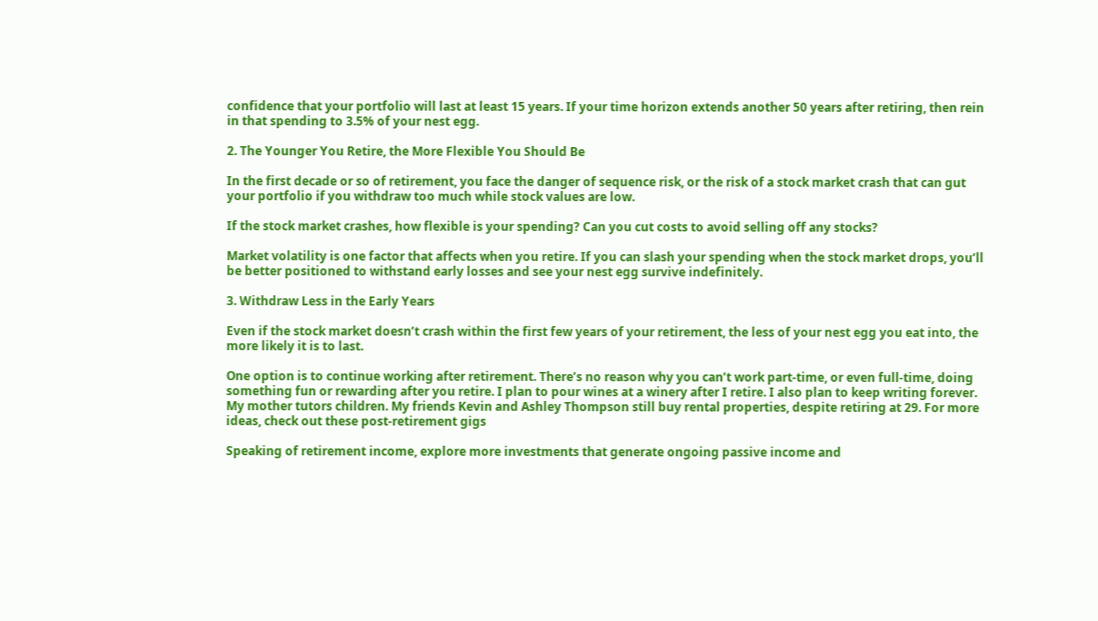confidence that your portfolio will last at least 15 years. If your time horizon extends another 50 years after retiring, then rein in that spending to 3.5% of your nest egg.

2. The Younger You Retire, the More Flexible You Should Be

In the first decade or so of retirement, you face the danger of sequence risk, or the risk of a stock market crash that can gut your portfolio if you withdraw too much while stock values are low.

If the stock market crashes, how flexible is your spending? Can you cut costs to avoid selling off any stocks?

Market volatility is one factor that affects when you retire. If you can slash your spending when the stock market drops, you’ll be better positioned to withstand early losses and see your nest egg survive indefinitely.

3. Withdraw Less in the Early Years

Even if the stock market doesn’t crash within the first few years of your retirement, the less of your nest egg you eat into, the more likely it is to last.

One option is to continue working after retirement. There’s no reason why you can’t work part-time, or even full-time, doing something fun or rewarding after you retire. I plan to pour wines at a winery after I retire. I also plan to keep writing forever. My mother tutors children. My friends Kevin and Ashley Thompson still buy rental properties, despite retiring at 29. For more ideas, check out these post-retirement gigs

Speaking of retirement income, explore more investments that generate ongoing passive income and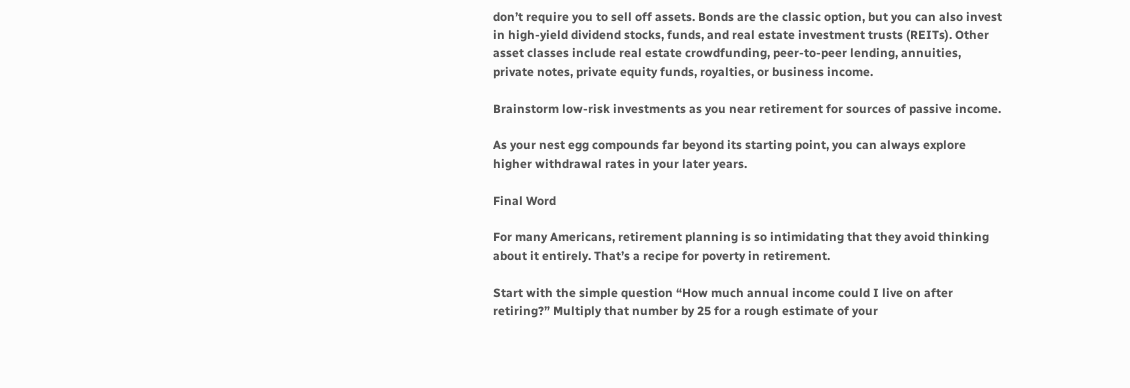don’t require you to sell off assets. Bonds are the classic option, but you can also invest in high-yield dividend stocks, funds, and real estate investment trusts (REITs). Other asset classes include real estate crowdfunding, peer-to-peer lending, annuities, private notes, private equity funds, royalties, or business income.

Brainstorm low-risk investments as you near retirement for sources of passive income.

As your nest egg compounds far beyond its starting point, you can always explore higher withdrawal rates in your later years.

Final Word

For many Americans, retirement planning is so intimidating that they avoid thinking about it entirely. That’s a recipe for poverty in retirement.

Start with the simple question “How much annual income could I live on after retiring?” Multiply that number by 25 for a rough estimate of your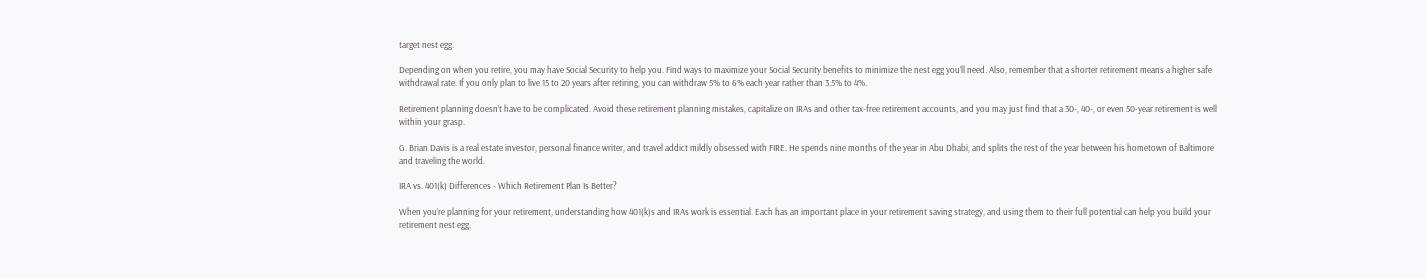target nest egg.

Depending on when you retire, you may have Social Security to help you. Find ways to maximize your Social Security benefits to minimize the nest egg you’ll need. Also, remember that a shorter retirement means a higher safe withdrawal rate. If you only plan to live 15 to 20 years after retiring, you can withdraw 5% to 6% each year rather than 3.5% to 4%.

Retirement planning doesn’t have to be complicated. Avoid these retirement planning mistakes, capitalize on IRAs and other tax-free retirement accounts, and you may just find that a 30-, 40-, or even 50-year retirement is well within your grasp.

G. Brian Davis is a real estate investor, personal finance writer, and travel addict mildly obsessed with FIRE. He spends nine months of the year in Abu Dhabi, and splits the rest of the year between his hometown of Baltimore and traveling the world.

IRA vs. 401(k) Differences - Which Retirement Plan Is Better?

When you’re planning for your retirement, understanding how 401(k)s and IRAs work is essential. Each has an important place in your retirement saving strategy, and using them to their full potential can help you build your retirement nest egg.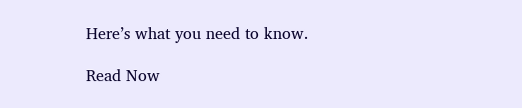Here’s what you need to know.

Read Now